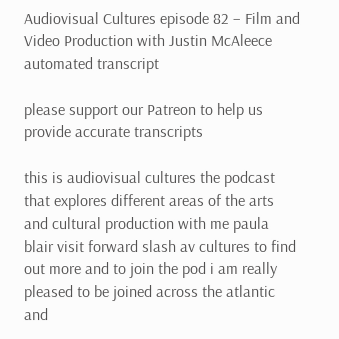Audiovisual Cultures episode 82 – Film and Video Production with Justin McAleece automated transcript

please support our Patreon to help us provide accurate transcripts

this is audiovisual cultures the podcast that explores different areas of the arts and cultural production with me paula blair visit forward slash av cultures to find out more and to join the pod i am really pleased to be joined across the atlantic and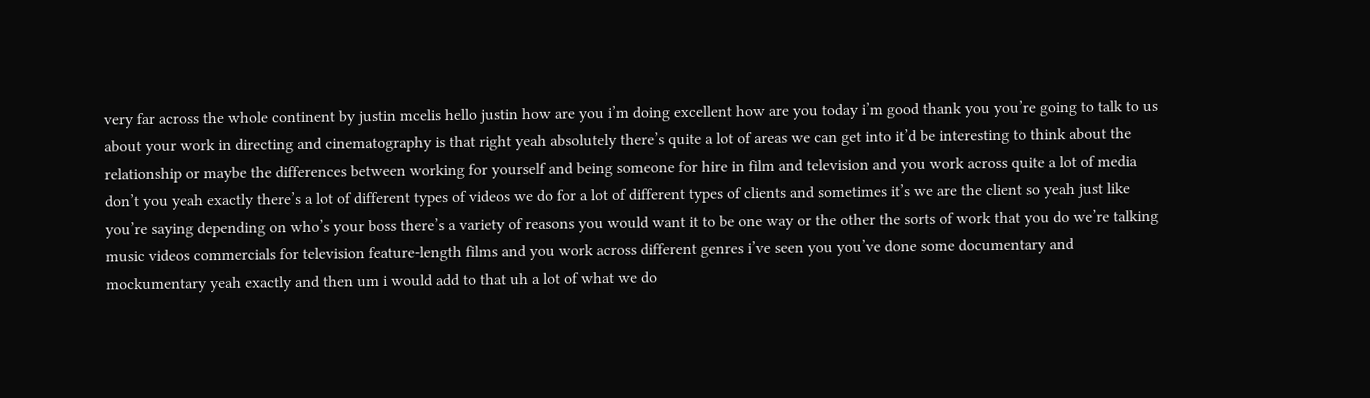very far across the whole continent by justin mcelis hello justin how are you i’m doing excellent how are you today i’m good thank you you’re going to talk to us about your work in directing and cinematography is that right yeah absolutely there’s quite a lot of areas we can get into it’d be interesting to think about the relationship or maybe the differences between working for yourself and being someone for hire in film and television and you work across quite a lot of media don’t you yeah exactly there’s a lot of different types of videos we do for a lot of different types of clients and sometimes it’s we are the client so yeah just like you’re saying depending on who’s your boss there’s a variety of reasons you would want it to be one way or the other the sorts of work that you do we’re talking music videos commercials for television feature-length films and you work across different genres i’ve seen you you’ve done some documentary and mockumentary yeah exactly and then um i would add to that uh a lot of what we do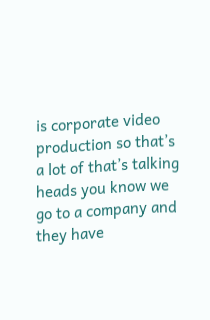is corporate video production so that’s a lot of that’s talking heads you know we go to a company and they have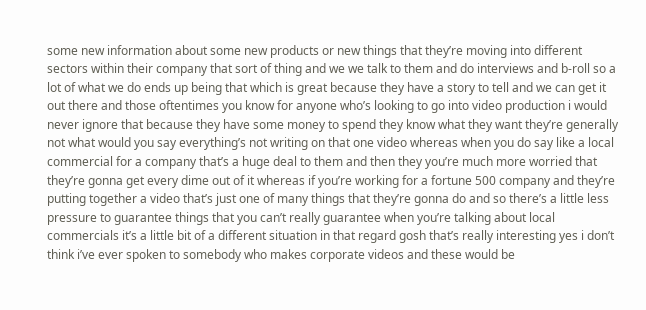some new information about some new products or new things that they’re moving into different sectors within their company that sort of thing and we we talk to them and do interviews and b-roll so a lot of what we do ends up being that which is great because they have a story to tell and we can get it out there and those oftentimes you know for anyone who’s looking to go into video production i would never ignore that because they have some money to spend they know what they want they’re generally not what would you say everything’s not writing on that one video whereas when you do say like a local commercial for a company that’s a huge deal to them and then they you’re much more worried that they’re gonna get every dime out of it whereas if you’re working for a fortune 500 company and they’re putting together a video that’s just one of many things that they’re gonna do and so there’s a little less pressure to guarantee things that you can’t really guarantee when you’re talking about local commercials it’s a little bit of a different situation in that regard gosh that’s really interesting yes i don’t think i’ve ever spoken to somebody who makes corporate videos and these would be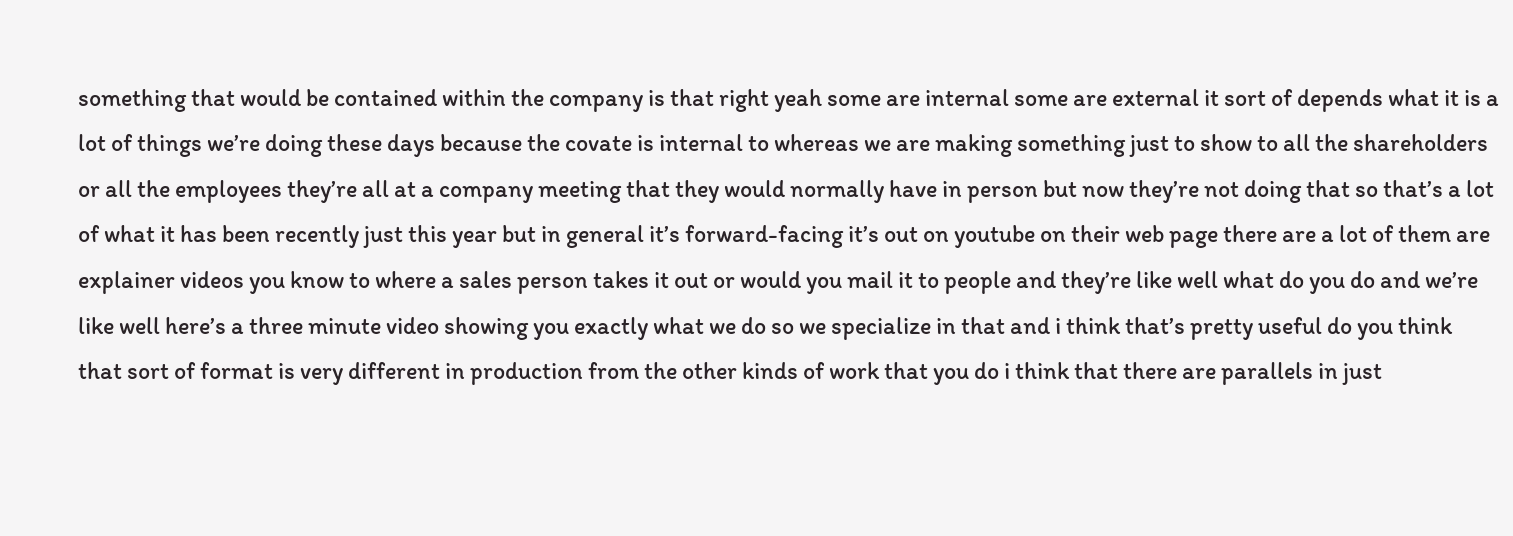something that would be contained within the company is that right yeah some are internal some are external it sort of depends what it is a lot of things we’re doing these days because the covate is internal to whereas we are making something just to show to all the shareholders or all the employees they’re all at a company meeting that they would normally have in person but now they’re not doing that so that’s a lot of what it has been recently just this year but in general it’s forward-facing it’s out on youtube on their web page there are a lot of them are explainer videos you know to where a sales person takes it out or would you mail it to people and they’re like well what do you do and we’re like well here’s a three minute video showing you exactly what we do so we specialize in that and i think that’s pretty useful do you think that sort of format is very different in production from the other kinds of work that you do i think that there are parallels in just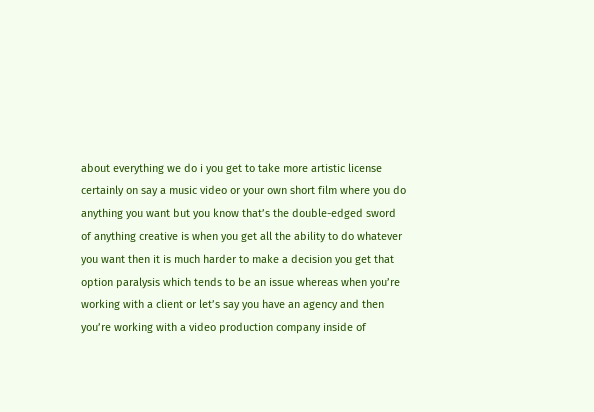about everything we do i you get to take more artistic license certainly on say a music video or your own short film where you do anything you want but you know that’s the double-edged sword of anything creative is when you get all the ability to do whatever you want then it is much harder to make a decision you get that option paralysis which tends to be an issue whereas when you’re working with a client or let’s say you have an agency and then you’re working with a video production company inside of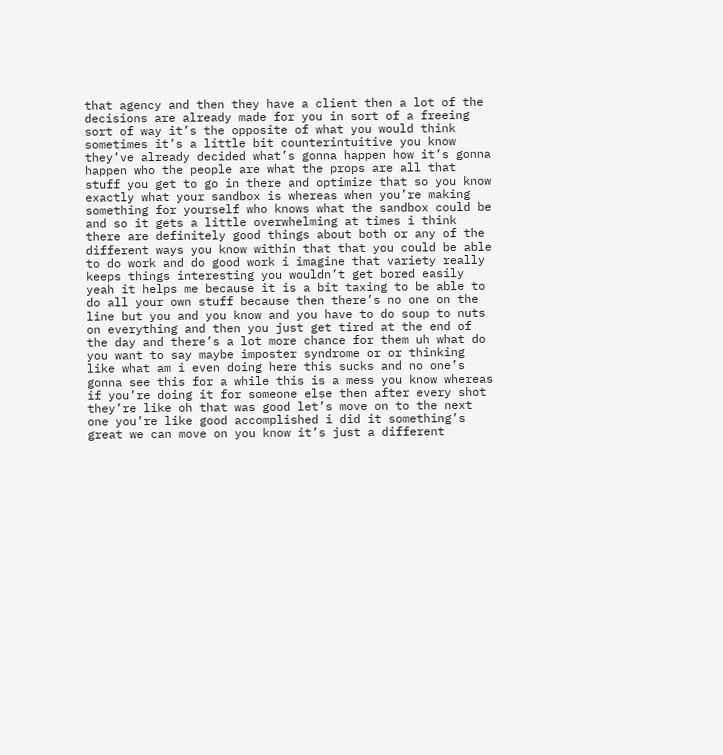that agency and then they have a client then a lot of the decisions are already made for you in sort of a freeing sort of way it’s the opposite of what you would think sometimes it’s a little bit counterintuitive you know they’ve already decided what’s gonna happen how it’s gonna happen who the people are what the props are all that stuff you get to go in there and optimize that so you know exactly what your sandbox is whereas when you’re making something for yourself who knows what the sandbox could be and so it gets a little overwhelming at times i think there are definitely good things about both or any of the different ways you know within that that you could be able to do work and do good work i imagine that variety really keeps things interesting you wouldn’t get bored easily yeah it helps me because it is a bit taxing to be able to do all your own stuff because then there’s no one on the line but you and you know and you have to do soup to nuts on everything and then you just get tired at the end of the day and there’s a lot more chance for them uh what do you want to say maybe imposter syndrome or or thinking like what am i even doing here this sucks and no one’s gonna see this for a while this is a mess you know whereas if you’re doing it for someone else then after every shot they’re like oh that was good let’s move on to the next one you’re like good accomplished i did it something’s great we can move on you know it’s just a different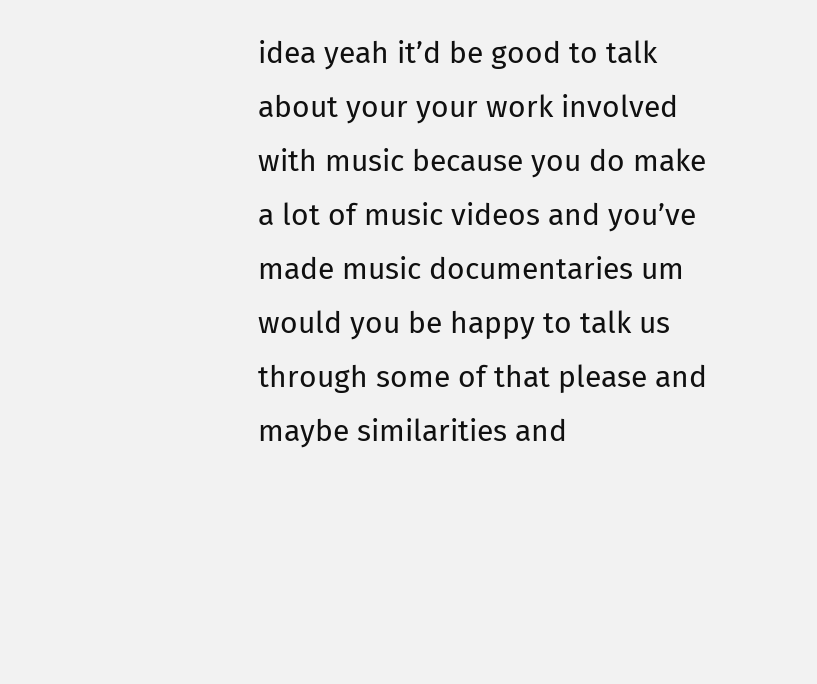idea yeah it’d be good to talk about your your work involved with music because you do make a lot of music videos and you’ve made music documentaries um would you be happy to talk us through some of that please and maybe similarities and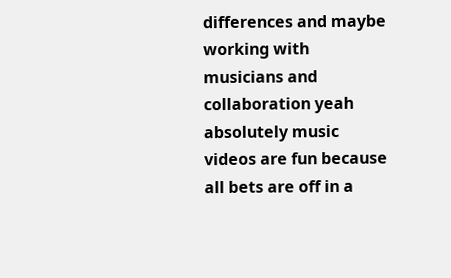differences and maybe working with musicians and collaboration yeah absolutely music videos are fun because all bets are off in a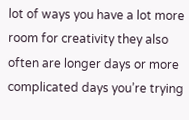lot of ways you have a lot more room for creativity they also often are longer days or more complicated days you’re trying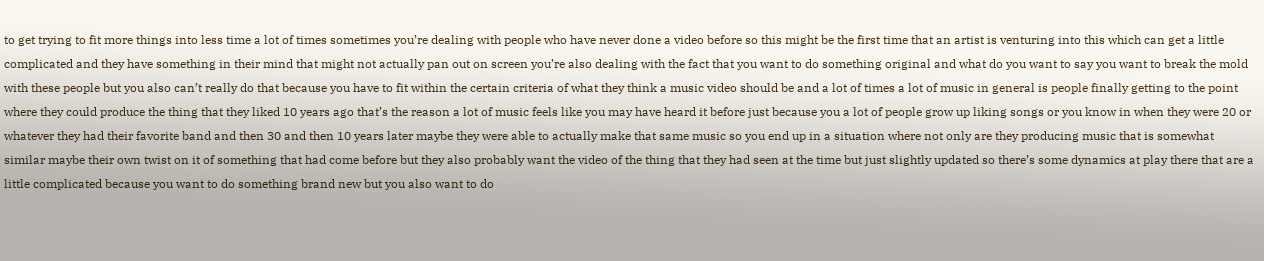to get trying to fit more things into less time a lot of times sometimes you’re dealing with people who have never done a video before so this might be the first time that an artist is venturing into this which can get a little complicated and they have something in their mind that might not actually pan out on screen you’re also dealing with the fact that you want to do something original and what do you want to say you want to break the mold with these people but you also can’t really do that because you have to fit within the certain criteria of what they think a music video should be and a lot of times a lot of music in general is people finally getting to the point where they could produce the thing that they liked 10 years ago that’s the reason a lot of music feels like you may have heard it before just because you a lot of people grow up liking songs or you know in when they were 20 or whatever they had their favorite band and then 30 and then 10 years later maybe they were able to actually make that same music so you end up in a situation where not only are they producing music that is somewhat similar maybe their own twist on it of something that had come before but they also probably want the video of the thing that they had seen at the time but just slightly updated so there’s some dynamics at play there that are a little complicated because you want to do something brand new but you also want to do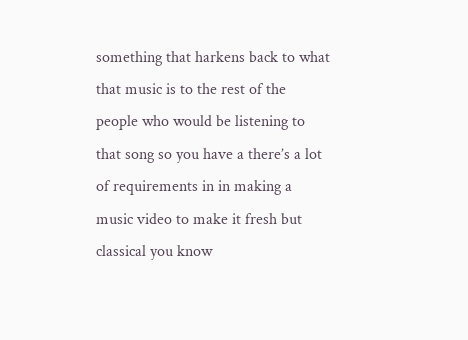something that harkens back to what that music is to the rest of the people who would be listening to that song so you have a there’s a lot of requirements in in making a music video to make it fresh but classical you know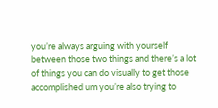you’re always arguing with yourself between those two things and there’s a lot of things you can do visually to get those accomplished um you’re also trying to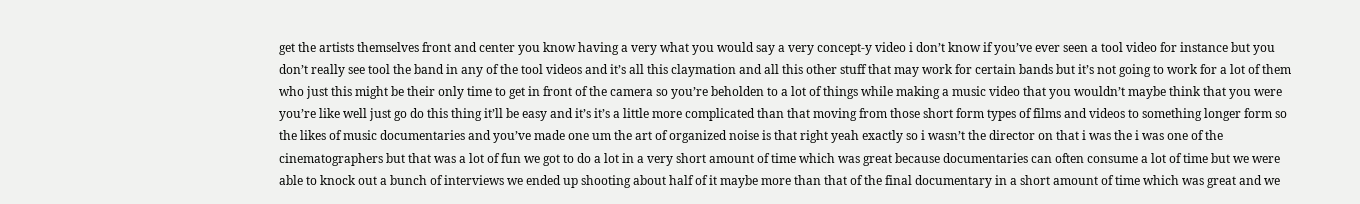get the artists themselves front and center you know having a very what you would say a very concept-y video i don’t know if you’ve ever seen a tool video for instance but you don’t really see tool the band in any of the tool videos and it’s all this claymation and all this other stuff that may work for certain bands but it’s not going to work for a lot of them who just this might be their only time to get in front of the camera so you’re beholden to a lot of things while making a music video that you wouldn’t maybe think that you were you’re like well just go do this thing it’ll be easy and it’s it’s a little more complicated than that moving from those short form types of films and videos to something longer form so the likes of music documentaries and you’ve made one um the art of organized noise is that right yeah exactly so i wasn’t the director on that i was the i was one of the cinematographers but that was a lot of fun we got to do a lot in a very short amount of time which was great because documentaries can often consume a lot of time but we were able to knock out a bunch of interviews we ended up shooting about half of it maybe more than that of the final documentary in a short amount of time which was great and we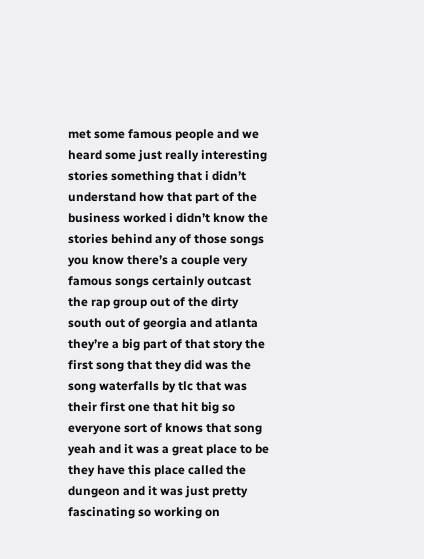met some famous people and we heard some just really interesting stories something that i didn’t understand how that part of the business worked i didn’t know the stories behind any of those songs you know there’s a couple very famous songs certainly outcast the rap group out of the dirty south out of georgia and atlanta they’re a big part of that story the first song that they did was the song waterfalls by tlc that was their first one that hit big so everyone sort of knows that song yeah and it was a great place to be they have this place called the dungeon and it was just pretty fascinating so working on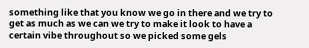something like that you know we go in there and we try to get as much as we can we try to make it look to have a certain vibe throughout so we picked some gels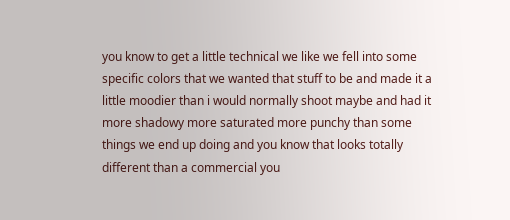you know to get a little technical we like we fell into some specific colors that we wanted that stuff to be and made it a little moodier than i would normally shoot maybe and had it more shadowy more saturated more punchy than some things we end up doing and you know that looks totally different than a commercial you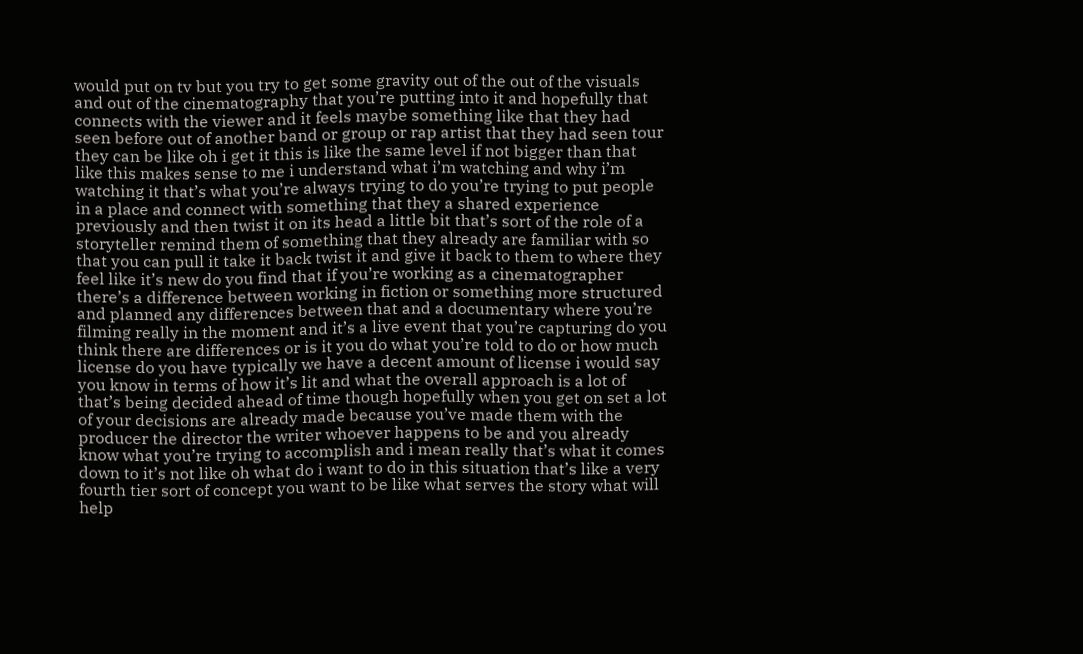would put on tv but you try to get some gravity out of the out of the visuals and out of the cinematography that you’re putting into it and hopefully that connects with the viewer and it feels maybe something like that they had seen before out of another band or group or rap artist that they had seen tour they can be like oh i get it this is like the same level if not bigger than that like this makes sense to me i understand what i’m watching and why i’m watching it that’s what you’re always trying to do you’re trying to put people in a place and connect with something that they a shared experience previously and then twist it on its head a little bit that’s sort of the role of a storyteller remind them of something that they already are familiar with so that you can pull it take it back twist it and give it back to them to where they feel like it’s new do you find that if you’re working as a cinematographer there’s a difference between working in fiction or something more structured and planned any differences between that and a documentary where you’re filming really in the moment and it’s a live event that you’re capturing do you think there are differences or is it you do what you’re told to do or how much license do you have typically we have a decent amount of license i would say you know in terms of how it’s lit and what the overall approach is a lot of that’s being decided ahead of time though hopefully when you get on set a lot of your decisions are already made because you’ve made them with the producer the director the writer whoever happens to be and you already know what you’re trying to accomplish and i mean really that’s what it comes down to it’s not like oh what do i want to do in this situation that’s like a very fourth tier sort of concept you want to be like what serves the story what will help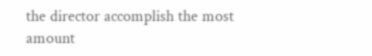the director accomplish the most amount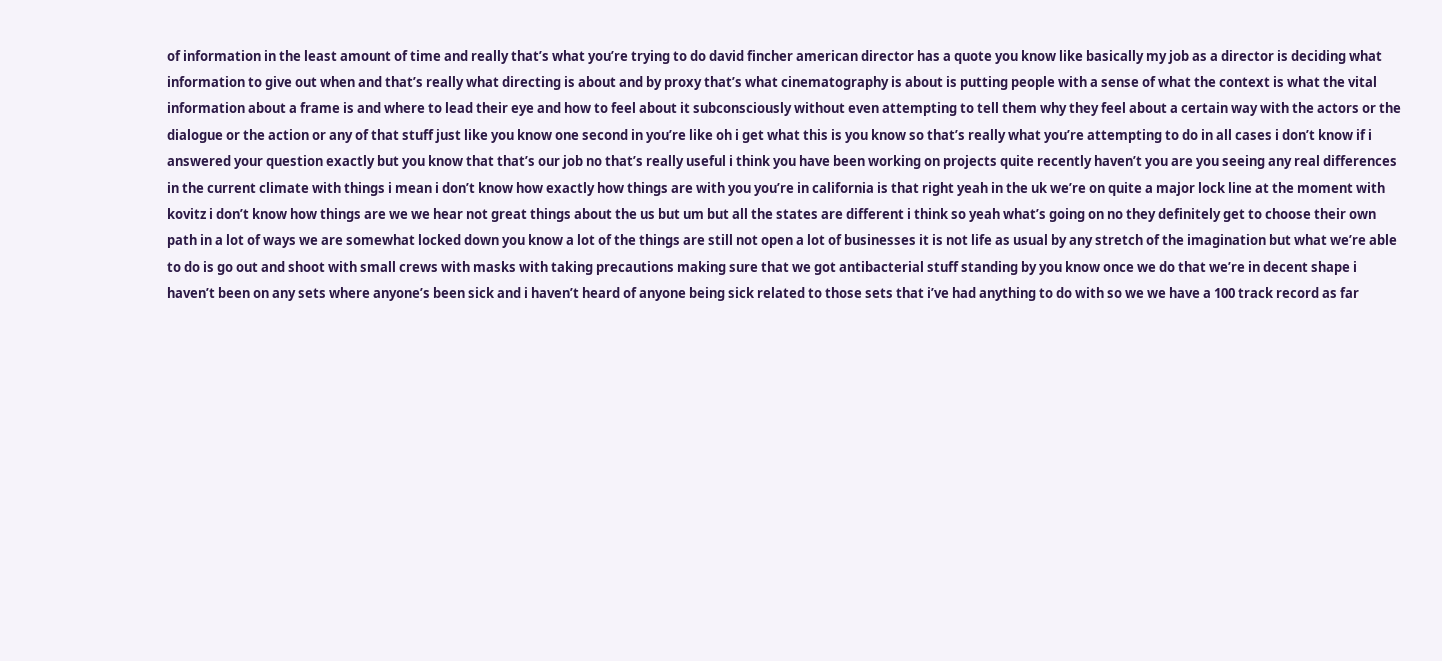of information in the least amount of time and really that’s what you’re trying to do david fincher american director has a quote you know like basically my job as a director is deciding what information to give out when and that’s really what directing is about and by proxy that’s what cinematography is about is putting people with a sense of what the context is what the vital information about a frame is and where to lead their eye and how to feel about it subconsciously without even attempting to tell them why they feel about a certain way with the actors or the dialogue or the action or any of that stuff just like you know one second in you’re like oh i get what this is you know so that’s really what you’re attempting to do in all cases i don’t know if i answered your question exactly but you know that that’s our job no that’s really useful i think you have been working on projects quite recently haven’t you are you seeing any real differences in the current climate with things i mean i don’t know how exactly how things are with you you’re in california is that right yeah in the uk we’re on quite a major lock line at the moment with kovitz i don’t know how things are we we hear not great things about the us but um but all the states are different i think so yeah what’s going on no they definitely get to choose their own path in a lot of ways we are somewhat locked down you know a lot of the things are still not open a lot of businesses it is not life as usual by any stretch of the imagination but what we’re able to do is go out and shoot with small crews with masks with taking precautions making sure that we got antibacterial stuff standing by you know once we do that we’re in decent shape i haven’t been on any sets where anyone’s been sick and i haven’t heard of anyone being sick related to those sets that i’ve had anything to do with so we we have a 100 track record as far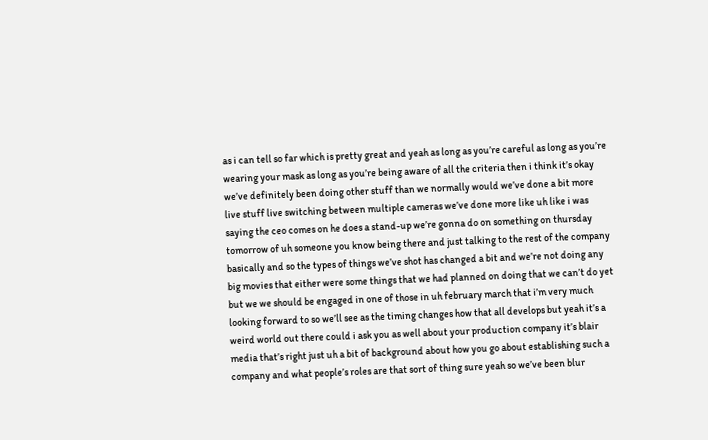as i can tell so far which is pretty great and yeah as long as you’re careful as long as you’re wearing your mask as long as you’re being aware of all the criteria then i think it’s okay we’ve definitely been doing other stuff than we normally would we’ve done a bit more live stuff live switching between multiple cameras we’ve done more like uh like i was saying the ceo comes on he does a stand-up we’re gonna do on something on thursday tomorrow of uh someone you know being there and just talking to the rest of the company basically and so the types of things we’ve shot has changed a bit and we’re not doing any big movies that either were some things that we had planned on doing that we can’t do yet but we we should be engaged in one of those in uh february march that i’m very much looking forward to so we’ll see as the timing changes how that all develops but yeah it’s a weird world out there could i ask you as well about your production company it’s blair media that’s right just uh a bit of background about how you go about establishing such a company and what people’s roles are that sort of thing sure yeah so we’ve been blur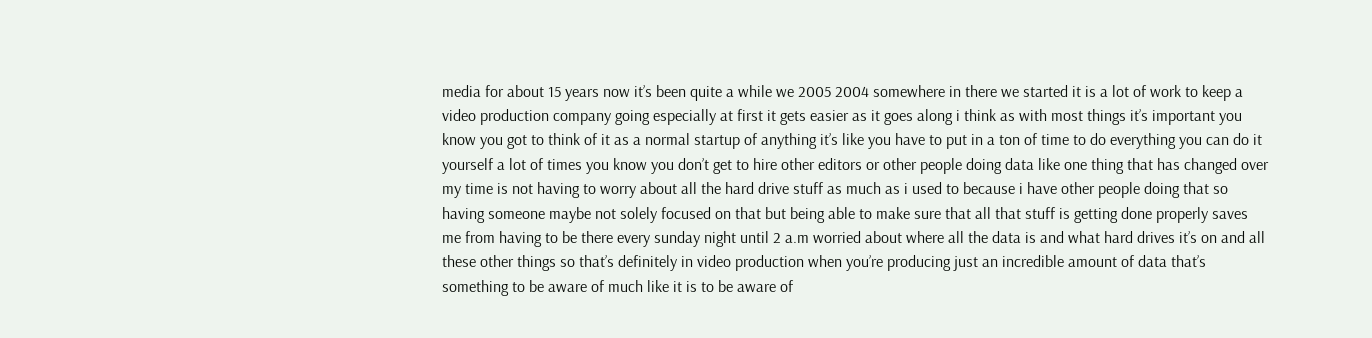media for about 15 years now it’s been quite a while we 2005 2004 somewhere in there we started it is a lot of work to keep a video production company going especially at first it gets easier as it goes along i think as with most things it’s important you know you got to think of it as a normal startup of anything it’s like you have to put in a ton of time to do everything you can do it yourself a lot of times you know you don’t get to hire other editors or other people doing data like one thing that has changed over my time is not having to worry about all the hard drive stuff as much as i used to because i have other people doing that so having someone maybe not solely focused on that but being able to make sure that all that stuff is getting done properly saves me from having to be there every sunday night until 2 a.m worried about where all the data is and what hard drives it’s on and all these other things so that’s definitely in video production when you’re producing just an incredible amount of data that’s something to be aware of much like it is to be aware of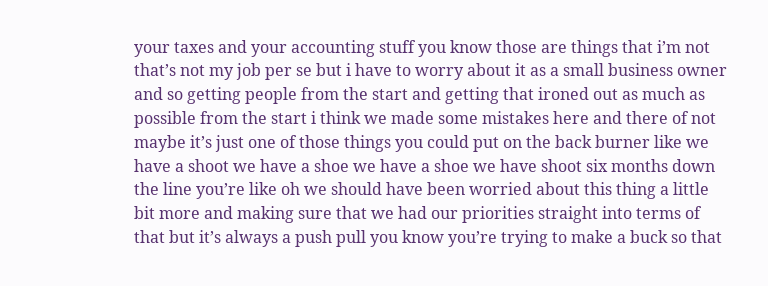your taxes and your accounting stuff you know those are things that i’m not that’s not my job per se but i have to worry about it as a small business owner and so getting people from the start and getting that ironed out as much as possible from the start i think we made some mistakes here and there of not maybe it’s just one of those things you could put on the back burner like we have a shoot we have a shoe we have a shoe we have shoot six months down the line you’re like oh we should have been worried about this thing a little bit more and making sure that we had our priorities straight into terms of that but it’s always a push pull you know you’re trying to make a buck so that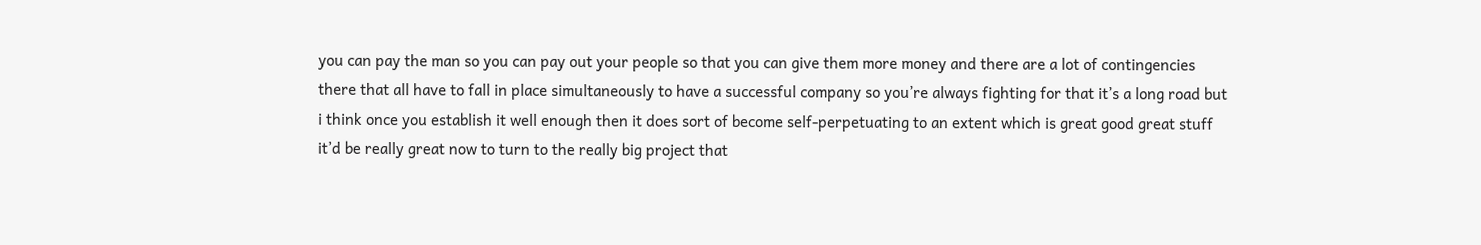you can pay the man so you can pay out your people so that you can give them more money and there are a lot of contingencies there that all have to fall in place simultaneously to have a successful company so you’re always fighting for that it’s a long road but i think once you establish it well enough then it does sort of become self-perpetuating to an extent which is great good great stuff it’d be really great now to turn to the really big project that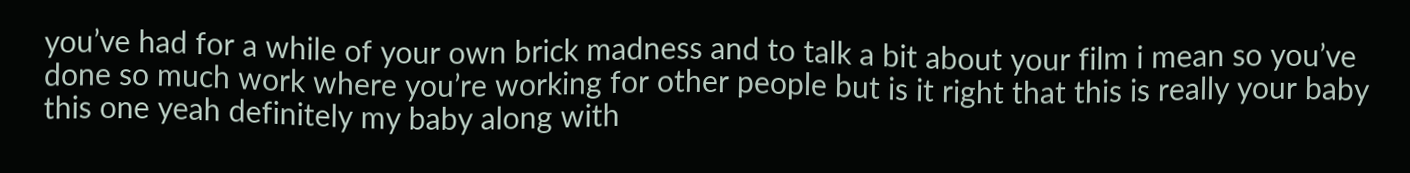you’ve had for a while of your own brick madness and to talk a bit about your film i mean so you’ve done so much work where you’re working for other people but is it right that this is really your baby this one yeah definitely my baby along with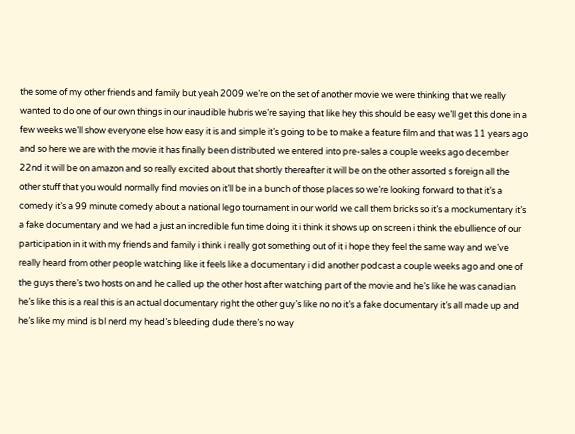the some of my other friends and family but yeah 2009 we’re on the set of another movie we were thinking that we really wanted to do one of our own things in our inaudible hubris we’re saying that like hey this should be easy we’ll get this done in a few weeks we’ll show everyone else how easy it is and simple it’s going to be to make a feature film and that was 11 years ago and so here we are with the movie it has finally been distributed we entered into pre-sales a couple weeks ago december 22nd it will be on amazon and so really excited about that shortly thereafter it will be on the other assorted s foreign all the other stuff that you would normally find movies on it’ll be in a bunch of those places so we’re looking forward to that it’s a comedy it’s a 99 minute comedy about a national lego tournament in our world we call them bricks so it’s a mockumentary it’s a fake documentary and we had a just an incredible fun time doing it i think it shows up on screen i think the ebullience of our participation in it with my friends and family i think i really got something out of it i hope they feel the same way and we’ve really heard from other people watching like it feels like a documentary i did another podcast a couple weeks ago and one of the guys there’s two hosts on and he called up the other host after watching part of the movie and he’s like he was canadian he’s like this is a real this is an actual documentary right the other guy’s like no no it’s a fake documentary it’s all made up and he’s like my mind is bl nerd my head’s bleeding dude there’s no way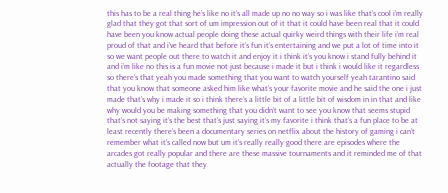this has to be a real thing he’s like no it’s all made up no no way so i was like that’s cool i’m really glad that they got that sort of um impression out of it that it could have been real that it could have been you know actual people doing these actual quirky weird things with their life i’m real proud of that and i’ve heard that before it’s fun it’s entertaining and we put a lot of time into it so we want people out there to watch it and enjoy it i think it’s you know i stand fully behind it and i’m like no this is a fun movie not just because i made it but i think i would like it regardless so there’s that yeah you made something that you want to watch yourself yeah tarantino said that you know that someone asked him like what’s your favorite movie and he said the one i just made that’s why i made it so i think there’s a little bit of a little bit of wisdom in in that and like why would you be making something that you didn’t want to see you know that seems stupid that’s not saying it’s the best that’s just saying it’s my favorite i think that’s a fun place to be at least recently there’s been a documentary series on netflix about the history of gaming i can’t remember what it’s called now but um it’s really really good there are episodes where the arcades got really popular and there are these massive tournaments and it reminded me of that actually the footage that they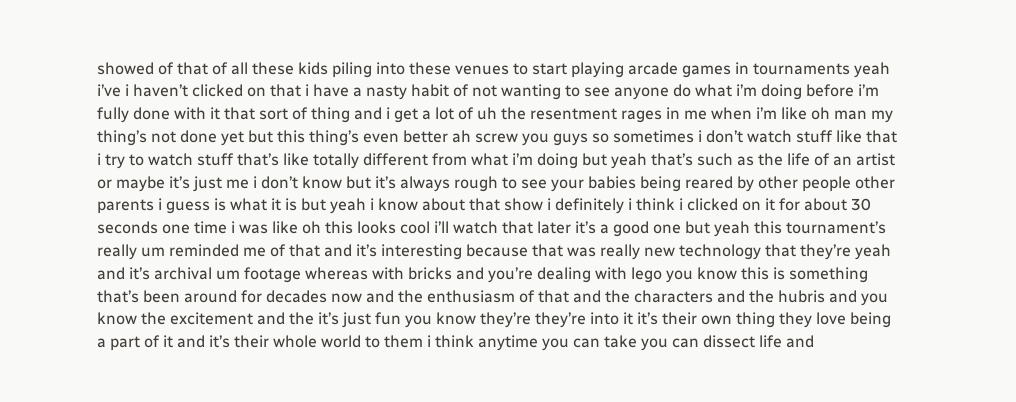showed of that of all these kids piling into these venues to start playing arcade games in tournaments yeah i’ve i haven’t clicked on that i have a nasty habit of not wanting to see anyone do what i’m doing before i’m fully done with it that sort of thing and i get a lot of uh the resentment rages in me when i’m like oh man my thing’s not done yet but this thing’s even better ah screw you guys so sometimes i don’t watch stuff like that i try to watch stuff that’s like totally different from what i’m doing but yeah that’s such as the life of an artist or maybe it’s just me i don’t know but it’s always rough to see your babies being reared by other people other parents i guess is what it is but yeah i know about that show i definitely i think i clicked on it for about 30 seconds one time i was like oh this looks cool i’ll watch that later it’s a good one but yeah this tournament’s really um reminded me of that and it’s interesting because that was really new technology that they’re yeah and it’s archival um footage whereas with bricks and you’re dealing with lego you know this is something that’s been around for decades now and the enthusiasm of that and the characters and the hubris and you know the excitement and the it’s just fun you know they’re they’re into it it’s their own thing they love being a part of it and it’s their whole world to them i think anytime you can take you can dissect life and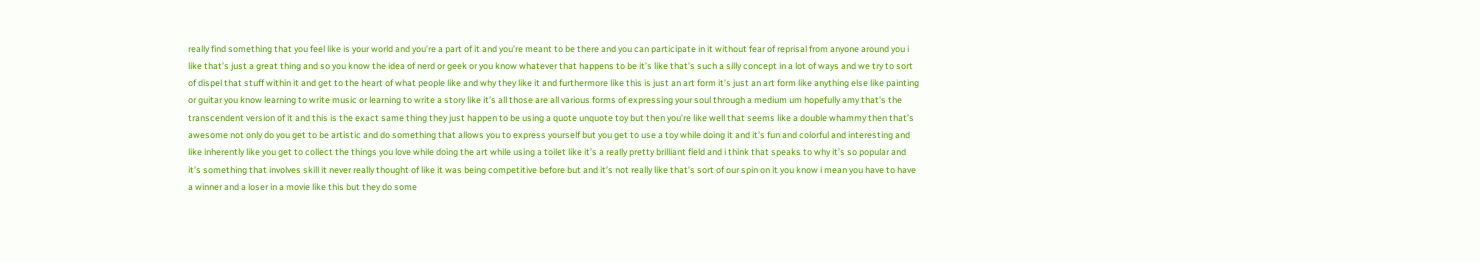really find something that you feel like is your world and you’re a part of it and you’re meant to be there and you can participate in it without fear of reprisal from anyone around you i like that’s just a great thing and so you know the idea of nerd or geek or you know whatever that happens to be it’s like that’s such a silly concept in a lot of ways and we try to sort of dispel that stuff within it and get to the heart of what people like and why they like it and furthermore like this is just an art form it’s just an art form like anything else like painting or guitar you know learning to write music or learning to write a story like it’s all those are all various forms of expressing your soul through a medium um hopefully amy that’s the transcendent version of it and this is the exact same thing they just happen to be using a quote unquote toy but then you’re like well that seems like a double whammy then that’s awesome not only do you get to be artistic and do something that allows you to express yourself but you get to use a toy while doing it and it’s fun and colorful and interesting and like inherently like you get to collect the things you love while doing the art while using a toilet like it’s a really pretty brilliant field and i think that speaks to why it’s so popular and it’s something that involves skill it never really thought of like it was being competitive before but and it’s not really like that’s sort of our spin on it you know i mean you have to have a winner and a loser in a movie like this but they do some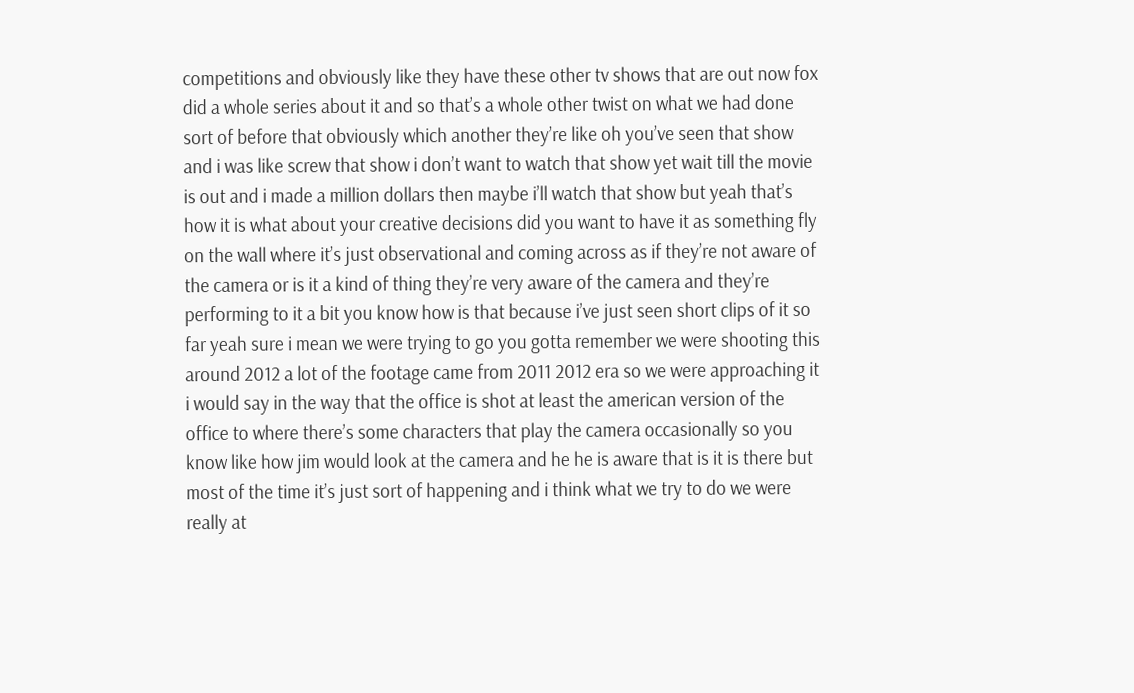competitions and obviously like they have these other tv shows that are out now fox did a whole series about it and so that’s a whole other twist on what we had done sort of before that obviously which another they’re like oh you’ve seen that show and i was like screw that show i don’t want to watch that show yet wait till the movie is out and i made a million dollars then maybe i’ll watch that show but yeah that’s how it is what about your creative decisions did you want to have it as something fly on the wall where it’s just observational and coming across as if they’re not aware of the camera or is it a kind of thing they’re very aware of the camera and they’re performing to it a bit you know how is that because i’ve just seen short clips of it so far yeah sure i mean we were trying to go you gotta remember we were shooting this around 2012 a lot of the footage came from 2011 2012 era so we were approaching it i would say in the way that the office is shot at least the american version of the office to where there’s some characters that play the camera occasionally so you know like how jim would look at the camera and he he is aware that is it is there but most of the time it’s just sort of happening and i think what we try to do we were really at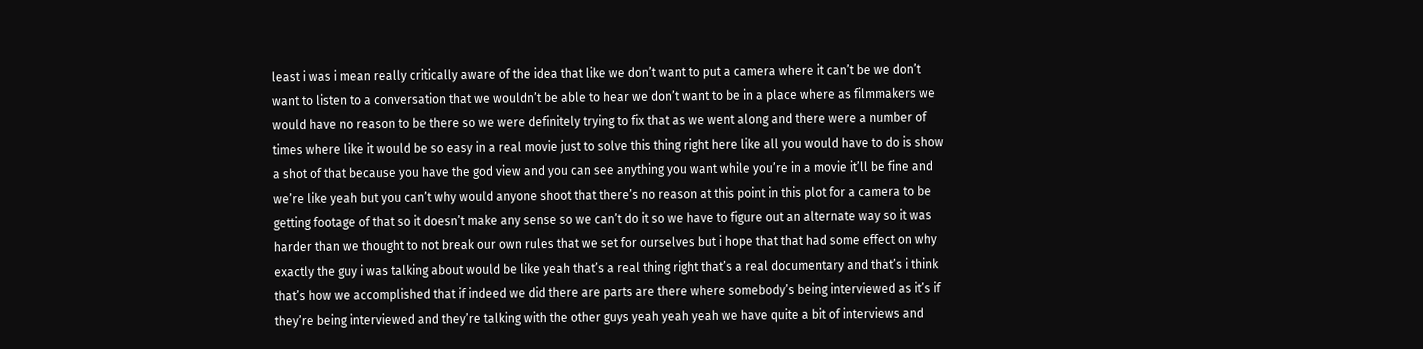least i was i mean really critically aware of the idea that like we don’t want to put a camera where it can’t be we don’t want to listen to a conversation that we wouldn’t be able to hear we don’t want to be in a place where as filmmakers we would have no reason to be there so we were definitely trying to fix that as we went along and there were a number of times where like it would be so easy in a real movie just to solve this thing right here like all you would have to do is show a shot of that because you have the god view and you can see anything you want while you’re in a movie it’ll be fine and we’re like yeah but you can’t why would anyone shoot that there’s no reason at this point in this plot for a camera to be getting footage of that so it doesn’t make any sense so we can’t do it so we have to figure out an alternate way so it was harder than we thought to not break our own rules that we set for ourselves but i hope that that had some effect on why exactly the guy i was talking about would be like yeah that’s a real thing right that’s a real documentary and that’s i think that’s how we accomplished that if indeed we did there are parts are there where somebody’s being interviewed as it’s if they’re being interviewed and they’re talking with the other guys yeah yeah yeah we have quite a bit of interviews and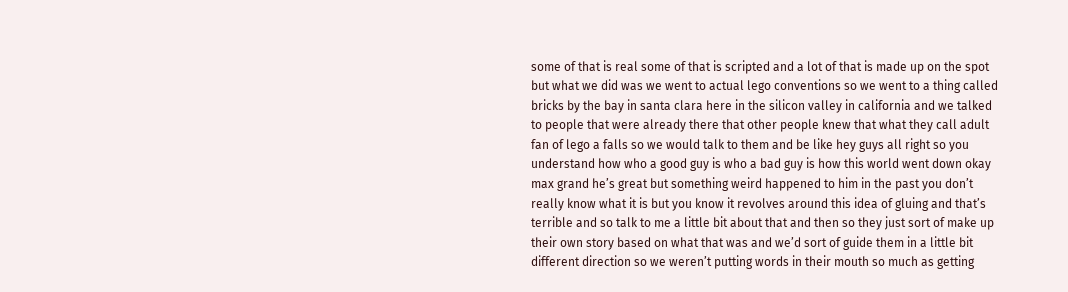some of that is real some of that is scripted and a lot of that is made up on the spot but what we did was we went to actual lego conventions so we went to a thing called bricks by the bay in santa clara here in the silicon valley in california and we talked to people that were already there that other people knew that what they call adult fan of lego a falls so we would talk to them and be like hey guys all right so you understand how who a good guy is who a bad guy is how this world went down okay max grand he’s great but something weird happened to him in the past you don’t really know what it is but you know it revolves around this idea of gluing and that’s terrible and so talk to me a little bit about that and then so they just sort of make up their own story based on what that was and we’d sort of guide them in a little bit different direction so we weren’t putting words in their mouth so much as getting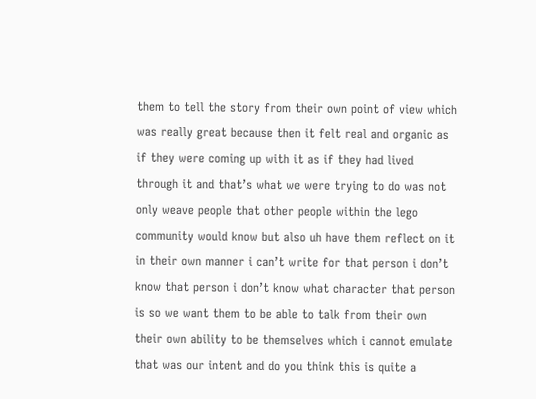them to tell the story from their own point of view which was really great because then it felt real and organic as if they were coming up with it as if they had lived through it and that’s what we were trying to do was not only weave people that other people within the lego community would know but also uh have them reflect on it in their own manner i can’t write for that person i don’t know that person i don’t know what character that person is so we want them to be able to talk from their own their own ability to be themselves which i cannot emulate that was our intent and do you think this is quite a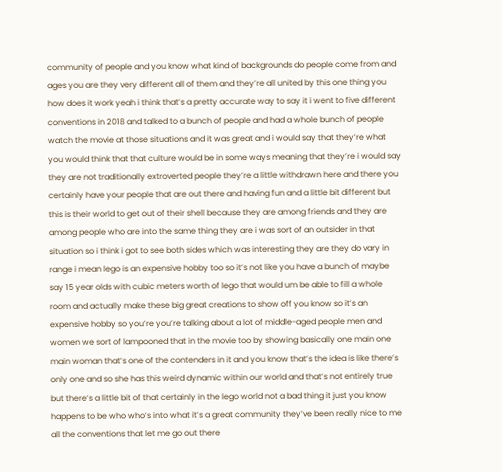community of people and you know what kind of backgrounds do people come from and ages you are they very different all of them and they’re all united by this one thing you how does it work yeah i think that’s a pretty accurate way to say it i went to five different conventions in 2018 and talked to a bunch of people and had a whole bunch of people watch the movie at those situations and it was great and i would say that they’re what you would think that that culture would be in some ways meaning that they’re i would say they are not traditionally extroverted people they’re a little withdrawn here and there you certainly have your people that are out there and having fun and a little bit different but this is their world to get out of their shell because they are among friends and they are among people who are into the same thing they are i was sort of an outsider in that situation so i think i got to see both sides which was interesting they are they do vary in range i mean lego is an expensive hobby too so it’s not like you have a bunch of maybe say 15 year olds with cubic meters worth of lego that would um be able to fill a whole room and actually make these big great creations to show off you know so it’s an expensive hobby so you’re you’re talking about a lot of middle-aged people men and women we sort of lampooned that in the movie too by showing basically one main one main woman that’s one of the contenders in it and you know that’s the idea is like there’s only one and so she has this weird dynamic within our world and that’s not entirely true but there’s a little bit of that certainly in the lego world not a bad thing it just you know happens to be who who’s into what it’s a great community they’ve been really nice to me all the conventions that let me go out there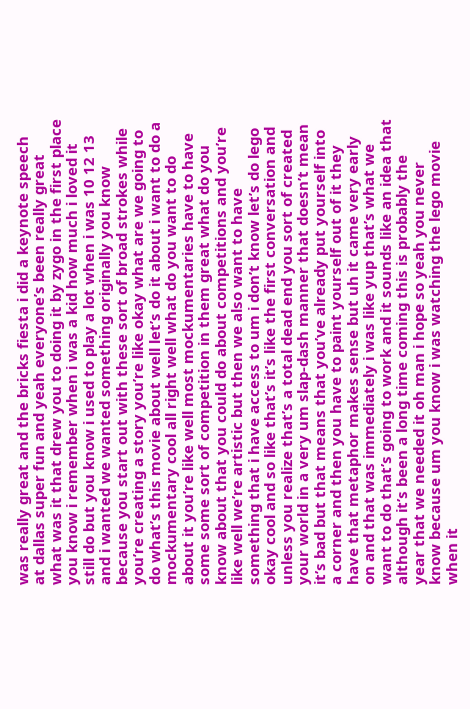was really great and the bricks fiesta i did a keynote speech at dallas super fun and yeah everyone’s been really great what was it that drew you to doing it by zygo in the first place you know i remember when i was a kid how much i loved it still do but you know i used to play a lot when i was 10 12 13 and i wanted we wanted something originally you know because you start out with these sort of broad strokes while you’re creating a story you’re like okay what are we going to do what’s this movie about well let’s do it about i want to do a mockumentary cool all right well what do you want to do about it you’re like well most mockumentaries have to have some some sort of competition in them great what do you know about that you could do about competitions and you’re like well we’re artistic but then we also want to have something that i have access to um i don’t know let’s do lego okay cool and so like that’s it’s like the first conversation and unless you realize that’s a total dead end you sort of created your world in a very um slap-dash manner that doesn’t mean it’s bad but that means that you’ve already put yourself into a corner and then you have to paint yourself out of it they have that metaphor makes sense but uh it came very early on and that was immediately i was like yup that’s what we want to do that’s going to work and it sounds like an idea that although it’s been a long time coming this is probably the year that we needed it oh man i hope so yeah you never know because um you know i was watching the lego movie when it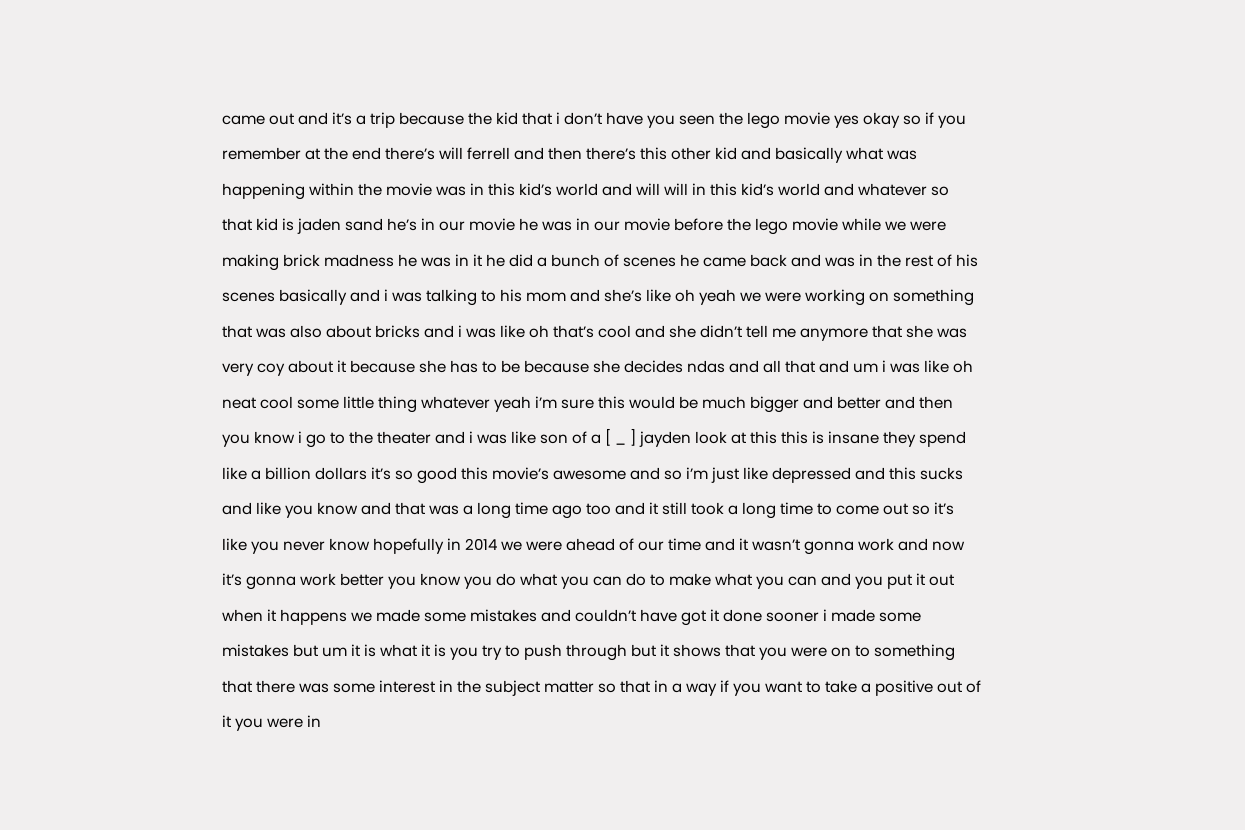came out and it’s a trip because the kid that i don’t have you seen the lego movie yes okay so if you remember at the end there’s will ferrell and then there’s this other kid and basically what was happening within the movie was in this kid’s world and will will in this kid’s world and whatever so that kid is jaden sand he’s in our movie he was in our movie before the lego movie while we were making brick madness he was in it he did a bunch of scenes he came back and was in the rest of his scenes basically and i was talking to his mom and she’s like oh yeah we were working on something that was also about bricks and i was like oh that’s cool and she didn’t tell me anymore that she was very coy about it because she has to be because she decides ndas and all that and um i was like oh neat cool some little thing whatever yeah i’m sure this would be much bigger and better and then you know i go to the theater and i was like son of a [ _ ] jayden look at this this is insane they spend like a billion dollars it’s so good this movie’s awesome and so i’m just like depressed and this sucks and like you know and that was a long time ago too and it still took a long time to come out so it’s like you never know hopefully in 2014 we were ahead of our time and it wasn’t gonna work and now it’s gonna work better you know you do what you can do to make what you can and you put it out when it happens we made some mistakes and couldn’t have got it done sooner i made some mistakes but um it is what it is you try to push through but it shows that you were on to something that there was some interest in the subject matter so that in a way if you want to take a positive out of it you were in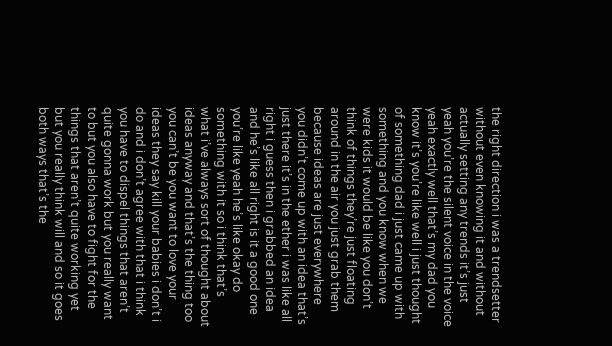the right direction i was a trendsetter without even knowing it and without actually setting any trends it’s just yeah you’re the silent voice in the voice yeah exactly well that’s my dad you know it’s you’re like well i just thought of something dad i just came up with something and you know when we were kids it would be like you don’t think of things they’re just floating around in the air you just grab them because ideas are just everywhere you didn’t come up with an idea that’s just there it’s in the ether i was like all right i guess then i grabbed an idea and he’s like all right is it a good one you’re like yeah he’s like okay do something with it so i think that’s what i’ve always sort of thought about ideas anyway and that’s the thing too you can’t be you want to love your ideas they say kill your babies i don’t i do and i don’t agree with that i think you have to dispel things that aren’t quite gonna work but you really want to but you also have to fight for the things that aren’t quite working yet but you really think will and so it goes both ways that’s the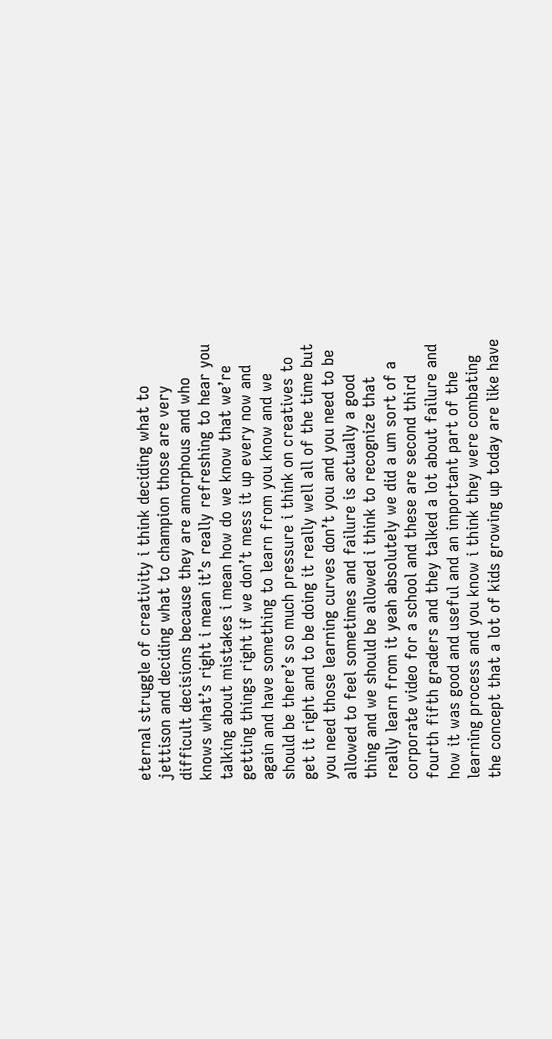eternal struggle of creativity i think deciding what to jettison and deciding what to champion those are very difficult decisions because they are amorphous and who knows what’s right i mean it’s really refreshing to hear you talking about mistakes i mean how do we know that we’re getting things right if we don’t mess it up every now and again and have something to learn from you know and we should be there’s so much pressure i think on creatives to get it right and to be doing it really well all of the time but you need those learning curves don’t you and you need to be allowed to feel sometimes and failure is actually a good thing and we should be allowed i think to recognize that really learn from it yeah absolutely we did a um sort of a corporate video for a school and these are second third fourth fifth graders and they talked a lot about failure and how it was good and useful and an important part of the learning process and you know i think they were combating the concept that a lot of kids growing up today are like have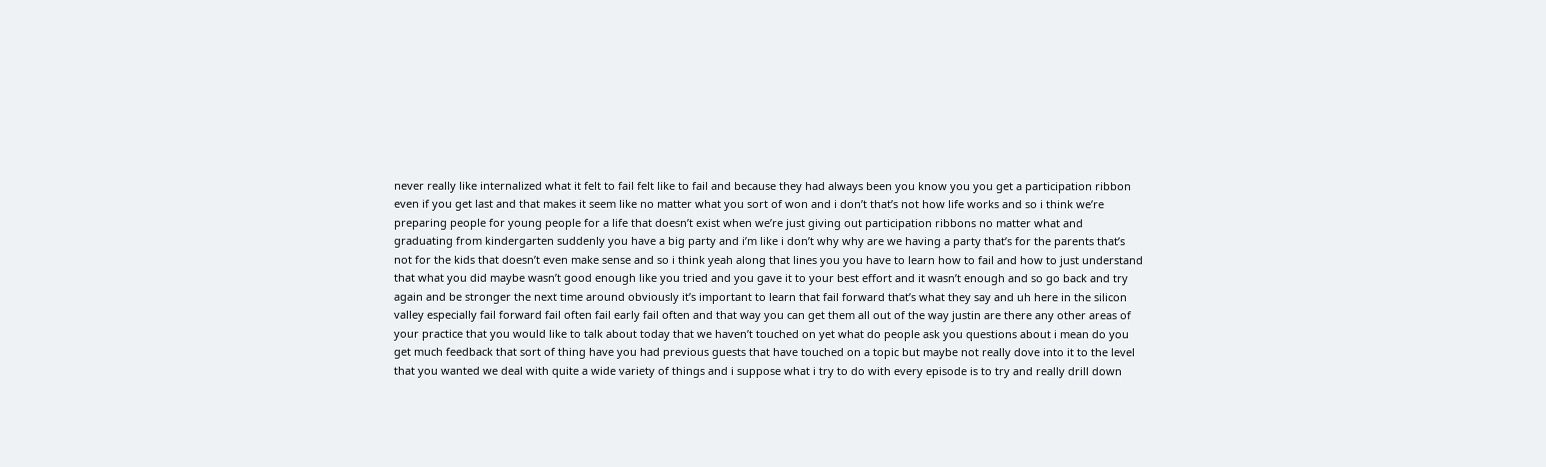never really like internalized what it felt to fail felt like to fail and because they had always been you know you you get a participation ribbon even if you get last and that makes it seem like no matter what you sort of won and i don’t that’s not how life works and so i think we’re preparing people for young people for a life that doesn’t exist when we’re just giving out participation ribbons no matter what and graduating from kindergarten suddenly you have a big party and i’m like i don’t why why are we having a party that’s for the parents that’s not for the kids that doesn’t even make sense and so i think yeah along that lines you you have to learn how to fail and how to just understand that what you did maybe wasn’t good enough like you tried and you gave it to your best effort and it wasn’t enough and so go back and try again and be stronger the next time around obviously it’s important to learn that fail forward that’s what they say and uh here in the silicon valley especially fail forward fail often fail early fail often and that way you can get them all out of the way justin are there any other areas of your practice that you would like to talk about today that we haven’t touched on yet what do people ask you questions about i mean do you get much feedback that sort of thing have you had previous guests that have touched on a topic but maybe not really dove into it to the level that you wanted we deal with quite a wide variety of things and i suppose what i try to do with every episode is to try and really drill down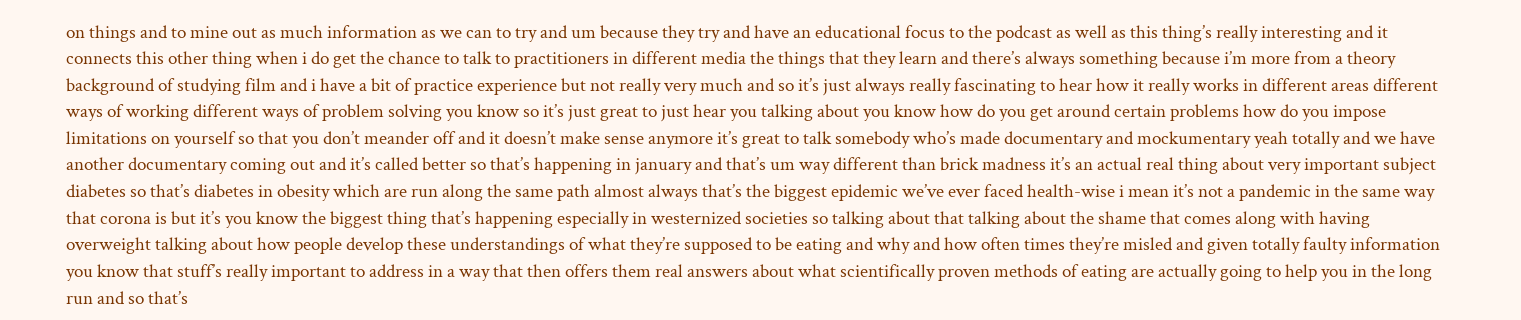on things and to mine out as much information as we can to try and um because they try and have an educational focus to the podcast as well as this thing’s really interesting and it connects this other thing when i do get the chance to talk to practitioners in different media the things that they learn and there’s always something because i’m more from a theory background of studying film and i have a bit of practice experience but not really very much and so it’s just always really fascinating to hear how it really works in different areas different ways of working different ways of problem solving you know so it’s just great to just hear you talking about you know how do you get around certain problems how do you impose limitations on yourself so that you don’t meander off and it doesn’t make sense anymore it’s great to talk somebody who’s made documentary and mockumentary yeah totally and we have another documentary coming out and it’s called better so that’s happening in january and that’s um way different than brick madness it’s an actual real thing about very important subject diabetes so that’s diabetes in obesity which are run along the same path almost always that’s the biggest epidemic we’ve ever faced health-wise i mean it’s not a pandemic in the same way that corona is but it’s you know the biggest thing that’s happening especially in westernized societies so talking about that talking about the shame that comes along with having overweight talking about how people develop these understandings of what they’re supposed to be eating and why and how often times they’re misled and given totally faulty information you know that stuff’s really important to address in a way that then offers them real answers about what scientifically proven methods of eating are actually going to help you in the long run and so that’s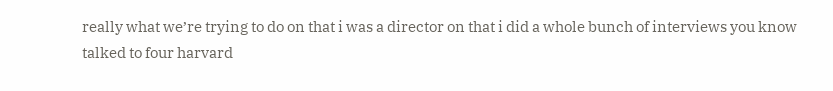really what we’re trying to do on that i was a director on that i did a whole bunch of interviews you know talked to four harvard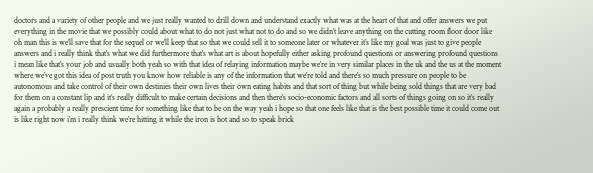doctors and a variety of other people and we just really wanted to drill down and understand exactly what was at the heart of that and offer answers we put everything in the movie that we possibly could about what to do not just what not to do and so we didn’t leave anything on the cutting room floor door like oh man this is we’ll save that for the sequel or we’ll keep that so that we could sell it to someone later or whatever it’s like my goal was just to give people answers and i really think that’s what we did furthermore that’s what art is about hopefully either asking profound questions or answering profound questions i mean like that’s your job and usually both yeah so with that idea of relaying information maybe we’re in very similar places in the uk and the us at the moment where we’ve got this idea of post truth you know how reliable is any of the information that we’re told and there’s so much pressure on people to be autonomous and take control of their own destinies their own lives their own eating habits and that sort of thing but while being sold things that are very bad for them on a constant lip and it’s really difficult to make certain decisions and then there’s socio-economic factors and all sorts of things going on so it’s really again a probably a really prescient time for something like that to be on the way yeah i hope so that one feels like that is the best possible time it could come out is like right now i’m i really think we’re hitting it while the iron is hot and so to speak brick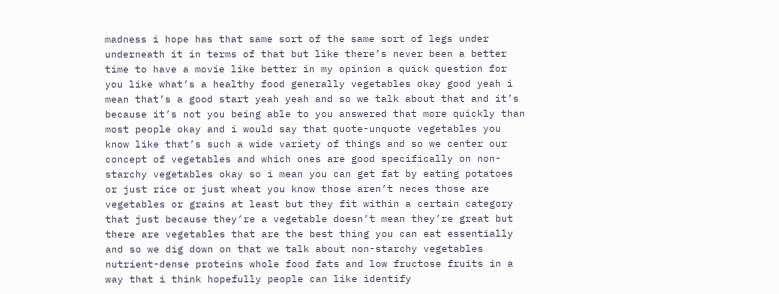madness i hope has that same sort of the same sort of legs under underneath it in terms of that but like there’s never been a better time to have a movie like better in my opinion a quick question for you like what’s a healthy food generally vegetables okay good yeah i mean that’s a good start yeah yeah and so we talk about that and it’s because it’s not you being able to you answered that more quickly than most people okay and i would say that quote-unquote vegetables you know like that’s such a wide variety of things and so we center our concept of vegetables and which ones are good specifically on non-starchy vegetables okay so i mean you can get fat by eating potatoes or just rice or just wheat you know those aren’t neces those are vegetables or grains at least but they fit within a certain category that just because they’re a vegetable doesn’t mean they’re great but there are vegetables that are the best thing you can eat essentially and so we dig down on that we talk about non-starchy vegetables nutrient-dense proteins whole food fats and low fructose fruits in a way that i think hopefully people can like identify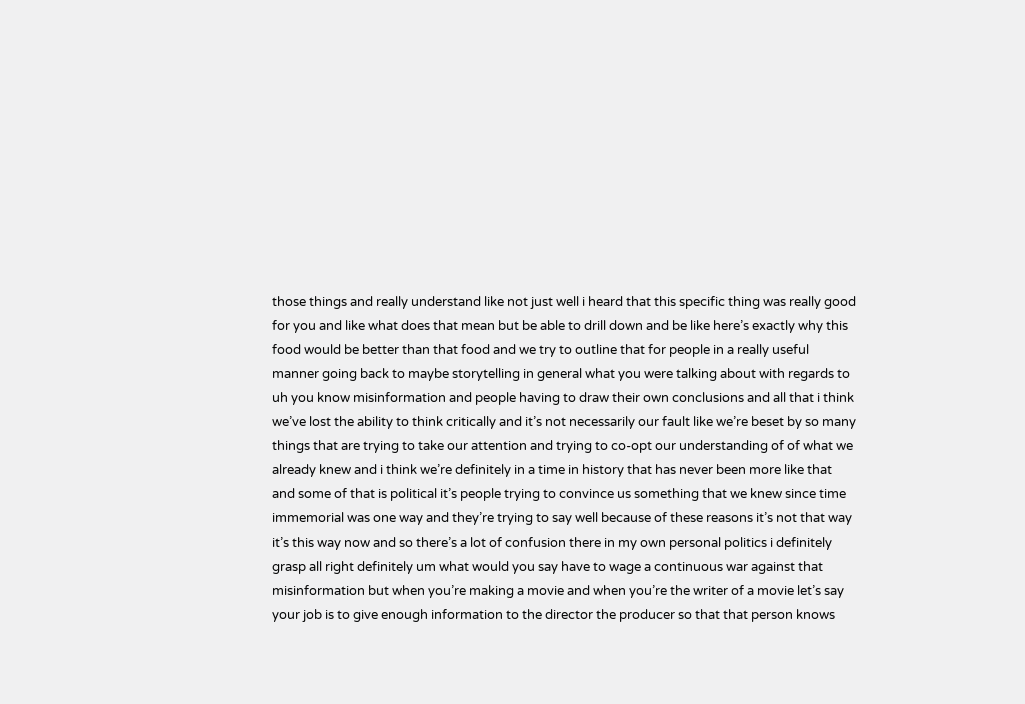those things and really understand like not just well i heard that this specific thing was really good for you and like what does that mean but be able to drill down and be like here’s exactly why this food would be better than that food and we try to outline that for people in a really useful manner going back to maybe storytelling in general what you were talking about with regards to uh you know misinformation and people having to draw their own conclusions and all that i think we’ve lost the ability to think critically and it’s not necessarily our fault like we’re beset by so many things that are trying to take our attention and trying to co-opt our understanding of of what we already knew and i think we’re definitely in a time in history that has never been more like that and some of that is political it’s people trying to convince us something that we knew since time immemorial was one way and they’re trying to say well because of these reasons it’s not that way it’s this way now and so there’s a lot of confusion there in my own personal politics i definitely grasp all right definitely um what would you say have to wage a continuous war against that misinformation but when you’re making a movie and when you’re the writer of a movie let’s say your job is to give enough information to the director the producer so that that person knows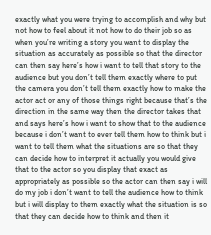exactly what you were trying to accomplish and why but not how to feel about it not how to do their job so as when you’re writing a story you want to display the situation as accurately as possible so that the director can then say here’s how i want to tell that story to the audience but you don’t tell them exactly where to put the camera you don’t tell them exactly how to make the actor act or any of those things right because that’s the direction in the same way then the director takes that and says here’s how i want to show that to the audience because i don’t want to ever tell them how to think but i want to tell them what the situations are so that they can decide how to interpret it actually you would give that to the actor so you display that exact as appropriately as possible so the actor can then say i will do my job i don’t want to tell the audience how to think but i will display to them exactly what the situation is so that they can decide how to think and then it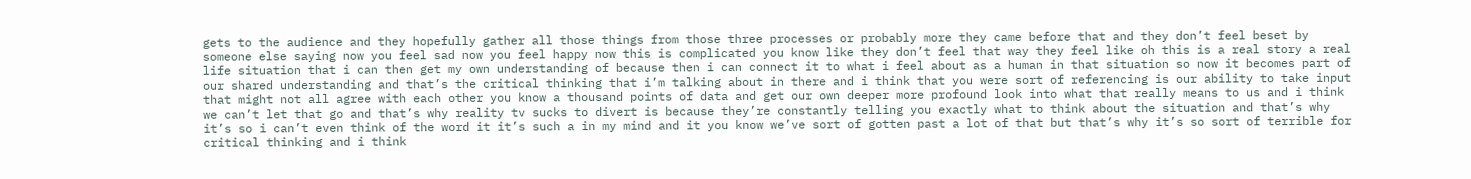gets to the audience and they hopefully gather all those things from those three processes or probably more they came before that and they don’t feel beset by someone else saying now you feel sad now you feel happy now this is complicated you know like they don’t feel that way they feel like oh this is a real story a real life situation that i can then get my own understanding of because then i can connect it to what i feel about as a human in that situation so now it becomes part of our shared understanding and that’s the critical thinking that i’m talking about in there and i think that you were sort of referencing is our ability to take input that might not all agree with each other you know a thousand points of data and get our own deeper more profound look into what that really means to us and i think we can’t let that go and that’s why reality tv sucks to divert is because they’re constantly telling you exactly what to think about the situation and that’s why it’s so i can’t even think of the word it it’s such a in my mind and it you know we’ve sort of gotten past a lot of that but that’s why it’s so sort of terrible for critical thinking and i think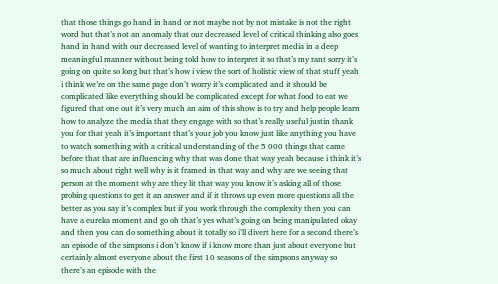that those things go hand in hand or not maybe not by not mistake is not the right word but that’s not an anomaly that our decreased level of critical thinking also goes hand in hand with our decreased level of wanting to interpret media in a deep meaningful manner without being told how to interpret it so that’s my rant sorry it’s going on quite so long but that’s how i view the sort of holistic view of that stuff yeah i think we’re on the same page don’t worry it’s complicated and it should be complicated like everything should be complicated except for what food to eat we figured that one out it’s very much an aim of this show is to try and help people learn how to analyze the media that they engage with so that’s really useful justin thank you for that yeah it’s important that’s your job you know just like anything you have to watch something with a critical understanding of the 5 000 things that came before that that are influencing why that was done that way yeah because i think it’s so much about right well why is it framed in that way and why are we seeing that person at the moment why are they lit that way you know it’s asking all of those probing questions to get it an answer and if it throws up even more questions all the better as you say it’s complex but if you work through the complexity then you can have a eureka moment and go oh that’s yes what’s going on being manipulated okay and then you can do something about it totally so i’ll divert here for a second there’s an episode of the simpsons i don’t know if i know more than just about everyone but certainly almost everyone about the first 10 seasons of the simpsons anyway so there’s an episode with the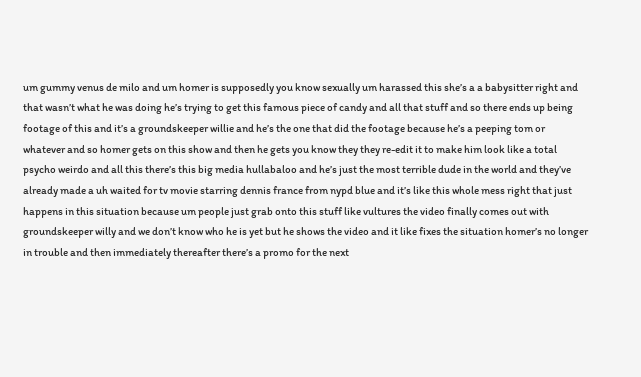um gummy venus de milo and um homer is supposedly you know sexually um harassed this she’s a a babysitter right and that wasn’t what he was doing he’s trying to get this famous piece of candy and all that stuff and so there ends up being footage of this and it’s a groundskeeper willie and he’s the one that did the footage because he’s a peeping tom or whatever and so homer gets on this show and then he gets you know they they re-edit it to make him look like a total psycho weirdo and all this there’s this big media hullabaloo and he’s just the most terrible dude in the world and they’ve already made a uh waited for tv movie starring dennis france from nypd blue and it’s like this whole mess right that just happens in this situation because um people just grab onto this stuff like vultures the video finally comes out with groundskeeper willy and we don’t know who he is yet but he shows the video and it like fixes the situation homer’s no longer in trouble and then immediately thereafter there’s a promo for the next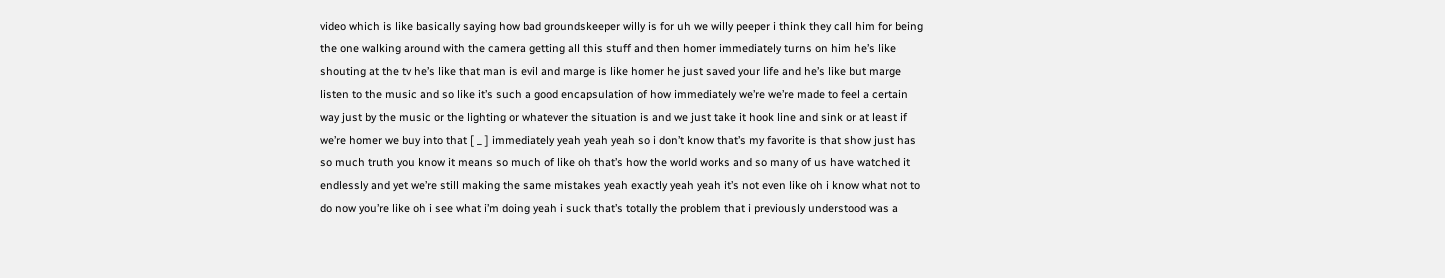video which is like basically saying how bad groundskeeper willy is for uh we willy peeper i think they call him for being the one walking around with the camera getting all this stuff and then homer immediately turns on him he’s like shouting at the tv he’s like that man is evil and marge is like homer he just saved your life and he’s like but marge listen to the music and so like it’s such a good encapsulation of how immediately we’re we’re made to feel a certain way just by the music or the lighting or whatever the situation is and we just take it hook line and sink or at least if we’re homer we buy into that [ _ ] immediately yeah yeah yeah so i don’t know that’s my favorite is that show just has so much truth you know it means so much of like oh that’s how the world works and so many of us have watched it endlessly and yet we’re still making the same mistakes yeah exactly yeah yeah it’s not even like oh i know what not to do now you’re like oh i see what i’m doing yeah i suck that’s totally the problem that i previously understood was a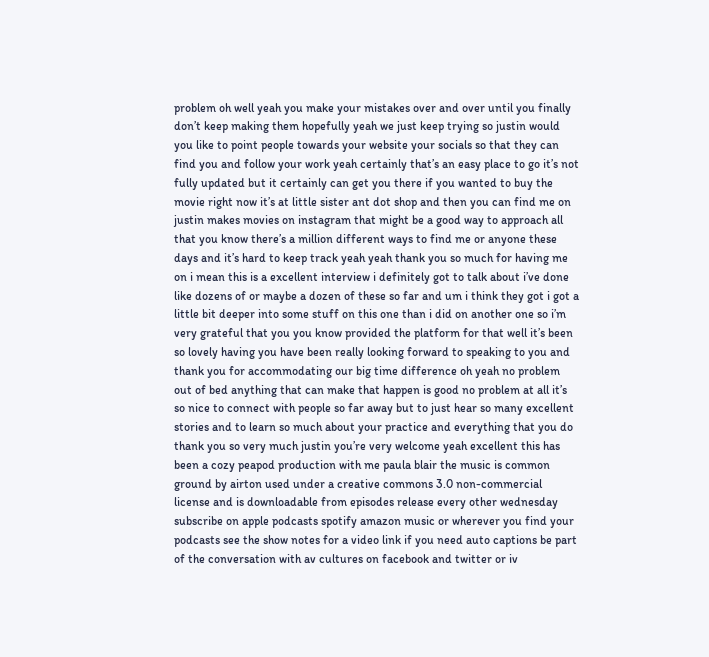problem oh well yeah you make your mistakes over and over until you finally don’t keep making them hopefully yeah we just keep trying so justin would you like to point people towards your website your socials so that they can find you and follow your work yeah certainly that’s an easy place to go it’s not fully updated but it certainly can get you there if you wanted to buy the movie right now it’s at little sister ant dot shop and then you can find me on justin makes movies on instagram that might be a good way to approach all that you know there’s a million different ways to find me or anyone these days and it’s hard to keep track yeah yeah thank you so much for having me on i mean this is a excellent interview i definitely got to talk about i’ve done like dozens of or maybe a dozen of these so far and um i think they got i got a little bit deeper into some stuff on this one than i did on another one so i’m very grateful that you you know provided the platform for that well it’s been so lovely having you have been really looking forward to speaking to you and thank you for accommodating our big time difference oh yeah no problem out of bed anything that can make that happen is good no problem at all it’s so nice to connect with people so far away but to just hear so many excellent stories and to learn so much about your practice and everything that you do thank you so very much justin you’re very welcome yeah excellent this has been a cozy peapod production with me paula blair the music is common ground by airton used under a creative commons 3.0 non-commercial license and is downloadable from episodes release every other wednesday subscribe on apple podcasts spotify amazon music or wherever you find your podcasts see the show notes for a video link if you need auto captions be part of the conversation with av cultures on facebook and twitter or iv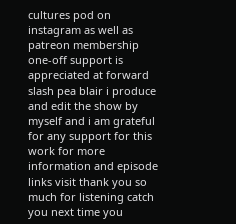cultures pod on instagram as well as patreon membership one-off support is appreciated at forward slash pea blair i produce and edit the show by myself and i am grateful for any support for this work for more information and episode links visit thank you so much for listening catch you next time you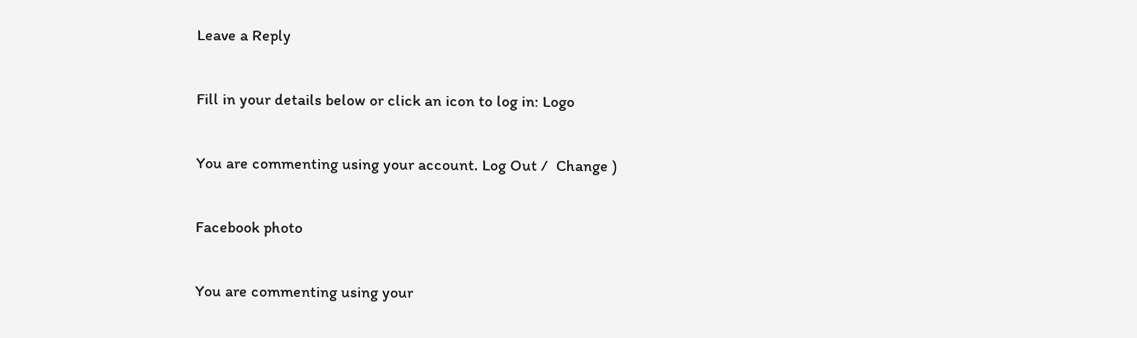Leave a Reply

Fill in your details below or click an icon to log in: Logo

You are commenting using your account. Log Out /  Change )

Facebook photo

You are commenting using your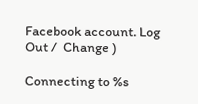Facebook account. Log Out /  Change )

Connecting to %s